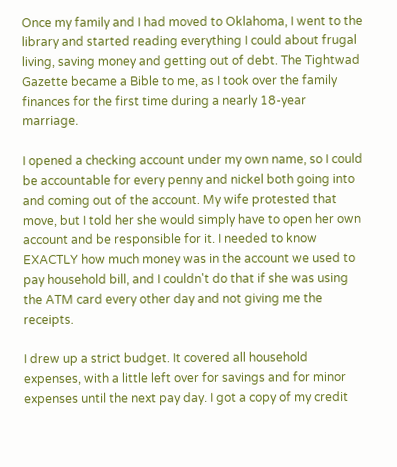Once my family and I had moved to Oklahoma, I went to the library and started reading everything I could about frugal living, saving money and getting out of debt. The Tightwad Gazette became a Bible to me, as I took over the family finances for the first time during a nearly 18-year marriage.

I opened a checking account under my own name, so I could be accountable for every penny and nickel both going into and coming out of the account. My wife protested that move, but I told her she would simply have to open her own account and be responsible for it. I needed to know EXACTLY how much money was in the account we used to pay household bill, and I couldn't do that if she was using the ATM card every other day and not giving me the receipts.

I drew up a strict budget. It covered all household expenses, with a little left over for savings and for minor expenses until the next pay day. I got a copy of my credit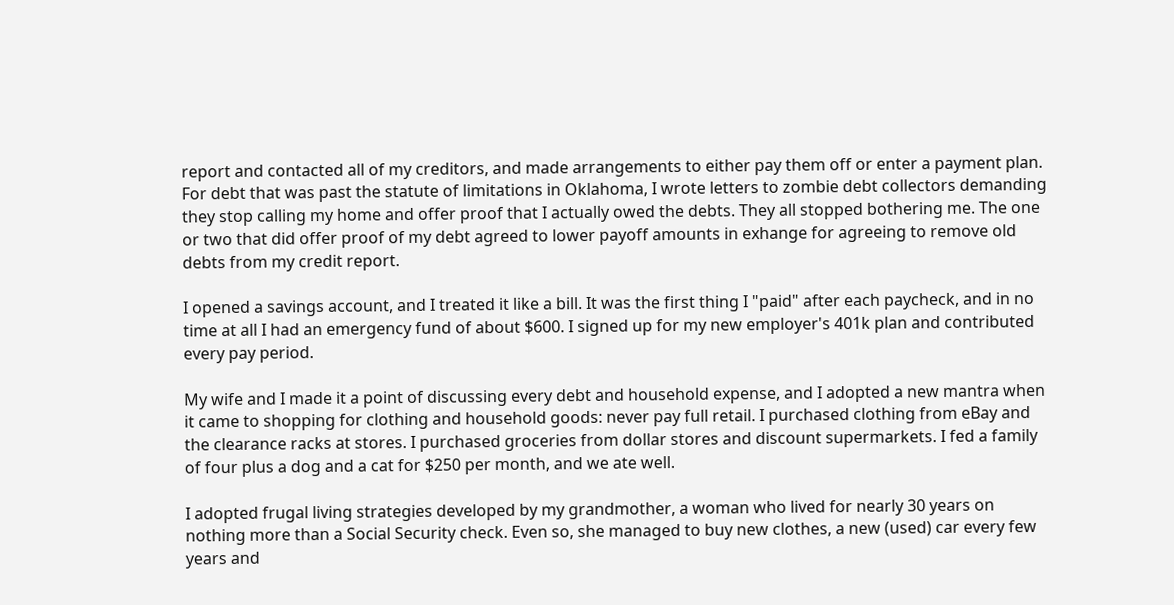report and contacted all of my creditors, and made arrangements to either pay them off or enter a payment plan. For debt that was past the statute of limitations in Oklahoma, I wrote letters to zombie debt collectors demanding they stop calling my home and offer proof that I actually owed the debts. They all stopped bothering me. The one or two that did offer proof of my debt agreed to lower payoff amounts in exhange for agreeing to remove old debts from my credit report.

I opened a savings account, and I treated it like a bill. It was the first thing I "paid" after each paycheck, and in no time at all I had an emergency fund of about $600. I signed up for my new employer's 401k plan and contributed every pay period.

My wife and I made it a point of discussing every debt and household expense, and I adopted a new mantra when it came to shopping for clothing and household goods: never pay full retail. I purchased clothing from eBay and the clearance racks at stores. I purchased groceries from dollar stores and discount supermarkets. I fed a family of four plus a dog and a cat for $250 per month, and we ate well.

I adopted frugal living strategies developed by my grandmother, a woman who lived for nearly 30 years on nothing more than a Social Security check. Even so, she managed to buy new clothes, a new (used) car every few years and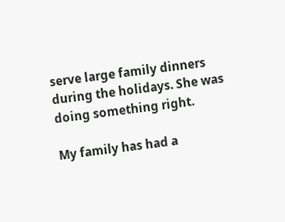serve large family dinners during the holidays. She was doing something right.

My family has had a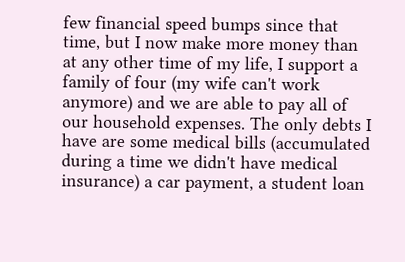few financial speed bumps since that time, but I now make more money than at any other time of my life, I support a family of four (my wife can't work anymore) and we are able to pay all of our household expenses. The only debts I have are some medical bills (accumulated during a time we didn't have medical insurance) a car payment, a student loan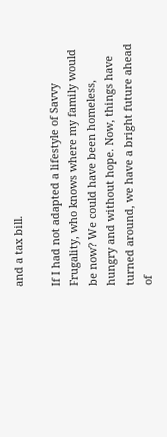and a tax bill.

If I had not adapted a lifestyle of Savvy Frugality, who knows where my family would be now? We could have been homeless, hungry and without hope. Now, things have turned around, we have a bright future ahead of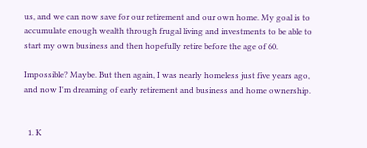us, and we can now save for our retirement and our own home. My goal is to accumulate enough wealth through frugal living and investments to be able to start my own business and then hopefully retire before the age of 60.

Impossible? Maybe. But then again, I was nearly homeless just five years ago, and now I'm dreaming of early retirement and business and home ownership.


  1. K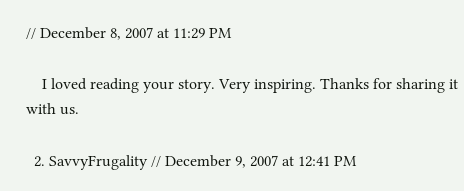// December 8, 2007 at 11:29 PM

    I loved reading your story. Very inspiring. Thanks for sharing it with us.

  2. SavvyFrugality // December 9, 2007 at 12:41 PM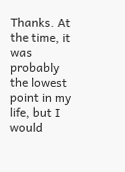Thanks. At the time, it was probably the lowest point in my life, but I would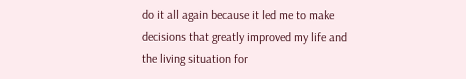do it all again because it led me to make decisions that greatly improved my life and the living situation for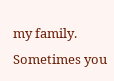my family. Sometimes you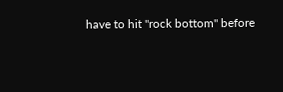have to hit "rock bottom" before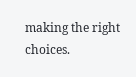making the right choices.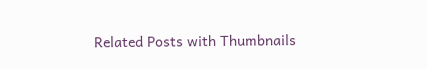Related Posts with Thumbnails